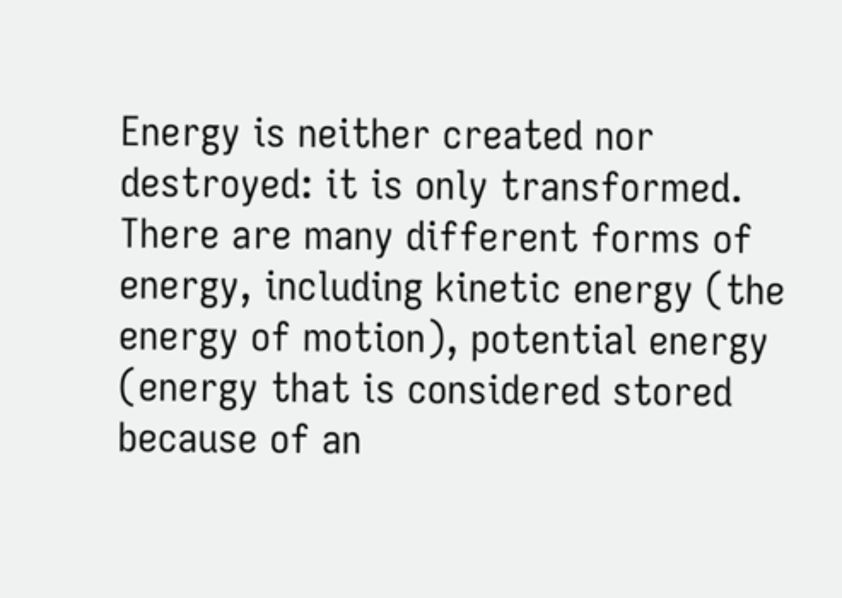Energy is neither created nor destroyed: it is only transformed. There are many different forms of energy, including kinetic energy (the energy of motion), potential energy (energy that is considered stored because of an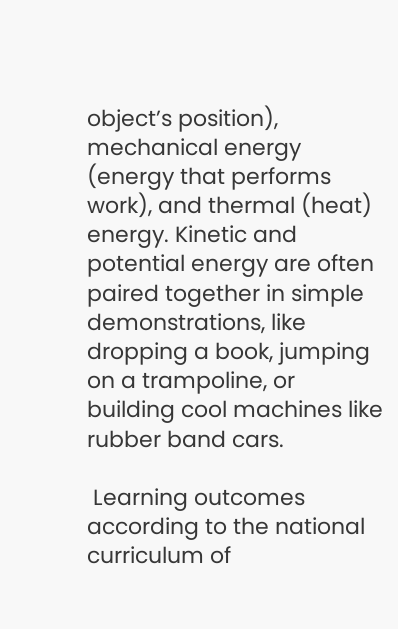object’s position), mechanical energy (energy that performs work), and thermal (heat) energy. Kinetic and potential energy are often paired together in simple demonstrations, like dropping a book, jumping on a trampoline, or building cool machines like rubber band cars.

 Learning outcomes according to the national curriculum of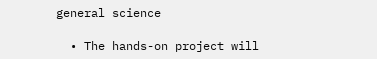general science

  • The hands-on project will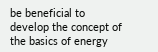be beneficial to develop the concept of the basics of energy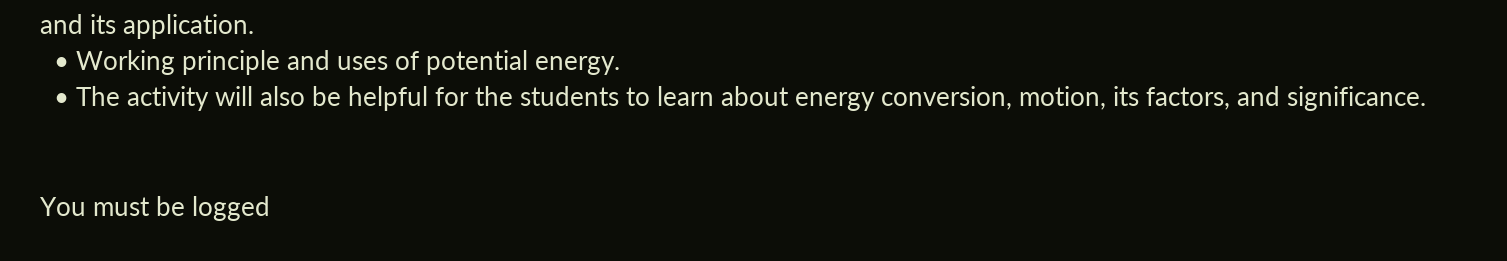and its application.
  • Working principle and uses of potential energy.
  • The activity will also be helpful for the students to learn about energy conversion, motion, its factors, and significance.


You must be logged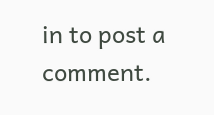in to post a comment.